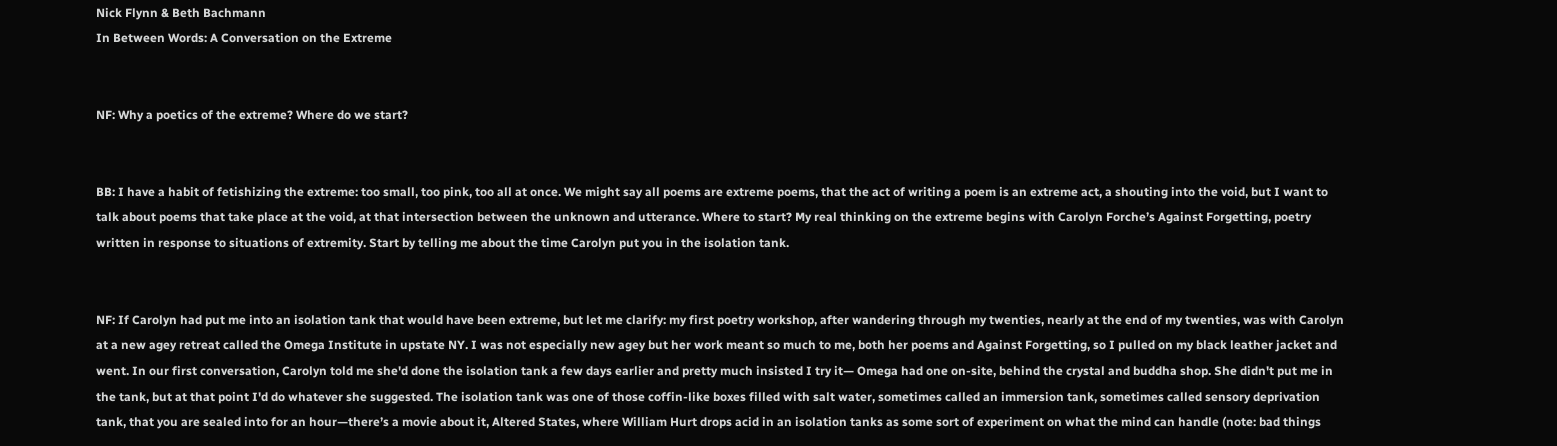Nick Flynn & Beth Bachmann
In Between Words: A Conversation on the Extreme


NF: Why a poetics of the extreme? Where do we start?


BB: I have a habit of fetishizing the extreme: too small, too pink, too all at once. We might say all poems are extreme poems, that the act of writing a poem is an extreme act, a shouting into the void, but I want to talk about poems that take place at the void, at that intersection between the unknown and utterance. Where to start? My real thinking on the extreme begins with Carolyn Forche’s Against Forgetting, poetry written in response to situations of extremity. Start by telling me about the time Carolyn put you in the isolation tank.


NF: If Carolyn had put me into an isolation tank that would have been extreme, but let me clarify: my first poetry workshop, after wandering through my twenties, nearly at the end of my twenties, was with Carolyn at a new agey retreat called the Omega Institute in upstate NY. I was not especially new agey but her work meant so much to me, both her poems and Against Forgetting, so I pulled on my black leather jacket and went. In our first conversation, Carolyn told me she'd done the isolation tank a few days earlier and pretty much insisted I try it— Omega had one on-site, behind the crystal and buddha shop. She didn't put me in the tank, but at that point I'd do whatever she suggested. The isolation tank was one of those coffin-like boxes filled with salt water, sometimes called an immersion tank, sometimes called sensory deprivation tank, that you are sealed into for an hour—there’s a movie about it, Altered States, where William Hurt drops acid in an isolation tanks as some sort of experiment on what the mind can handle (note: bad things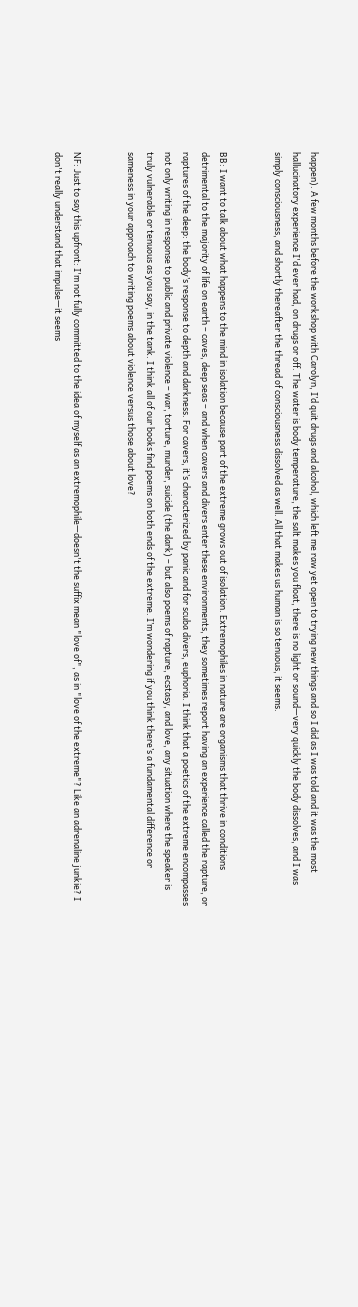happen). A few months before the workshop with Carolyn, I’d quit drugs and alcohol, which left me raw yet open to trying new things and so I did as I was told and it was the most hallucinatory experience I'd ever had, on drugs or off. The water is body temperature, the salt makes you float, there is no light or sound—very quickly the body dissolves, and I was simply consciousness, and shortly thereafter the thread of consciousness dissolved as well. All that makes us human is so tenuous, it seems.


BB: I want to talk about what happens to the mind in isolation because part of the extreme grows out of isolation. Extremophiles in nature are organisms that thrive in conditions detrimental to the majority of life on earth – caves, deep seas – and when cavers and divers enter these environments, they sometimes report having an experience called the rapture, or raptures of the deep: the body’s response to depth and darkness. For cavers, it’s characterized by panic and for scuba divers, euphoria. I think that a poetics of the extreme encompasses not only writing in response to public and private violence – war, torture, murder, suicide (the dark) – but also poems of rapture, ecstasy, and love, any situation where the speaker is truly vulnerable or tenuous as you say, in the tank. I think all of our books find poems on both ends of the extreme. I’m wondering if you think there’s a fundamental difference or sameness in your approach to writing poems about violence versus those about love?


NF: Just to say this upfront: I'm not fully committed to the idea of myself as an extremophile—doesn't the suffix mean "love of", as in "love of the extreme"? Like an adrenaline junkie? I don't really understand that impulse—it seems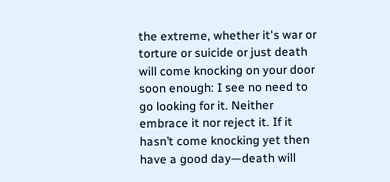the extreme, whether it's war or torture or suicide or just death will come knocking on your door soon enough: I see no need to go looking for it. Neither embrace it nor reject it. If it hasn’t come knocking yet then have a good day—death will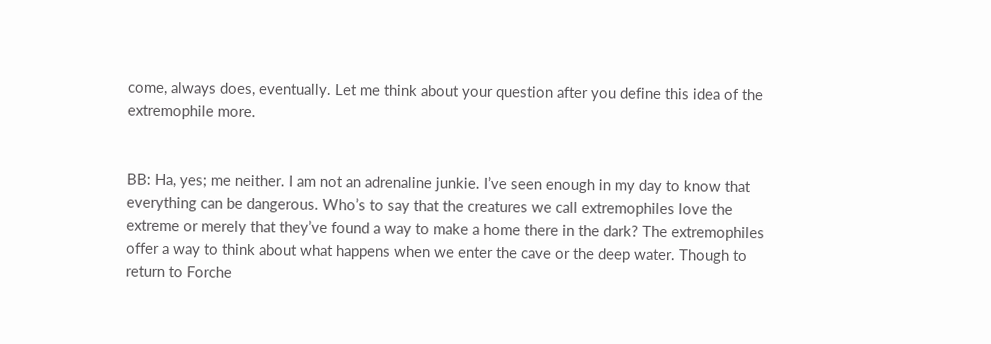come, always does, eventually. Let me think about your question after you define this idea of the extremophile more.


BB: Ha, yes; me neither. I am not an adrenaline junkie. I’ve seen enough in my day to know that everything can be dangerous. Who’s to say that the creatures we call extremophiles love the extreme or merely that they’ve found a way to make a home there in the dark? The extremophiles offer a way to think about what happens when we enter the cave or the deep water. Though to return to Forche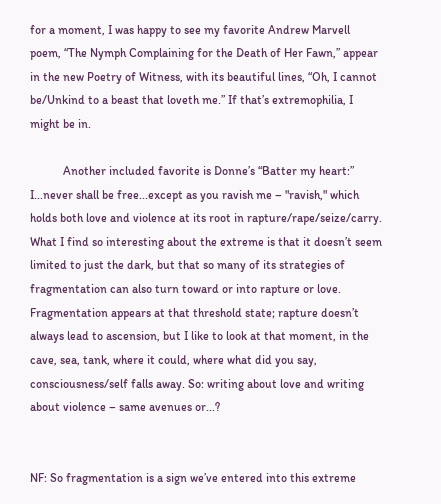for a moment, I was happy to see my favorite Andrew Marvell poem, “The Nymph Complaining for the Death of Her Fawn,” appear in the new Poetry of Witness, with its beautiful lines, “Oh, I cannot be/Unkind to a beast that loveth me.” If that’s extremophilia, I might be in.

           Another included favorite is Donne’s “Batter my heart:” I...never shall be free...except as you ravish me – "ravish," which holds both love and violence at its root in rapture/rape/seize/carry. What I find so interesting about the extreme is that it doesn’t seem limited to just the dark, but that so many of its strategies of fragmentation can also turn toward or into rapture or love. Fragmentation appears at that threshold state; rapture doesn’t always lead to ascension, but I like to look at that moment, in the cave, sea, tank, where it could, where what did you say, consciousness/self falls away. So: writing about love and writing about violence – same avenues or...?


NF: So fragmentation is a sign we’ve entered into this extreme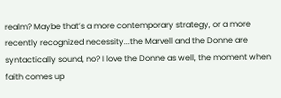realm? Maybe that’s a more contemporary strategy, or a more recently recognized necessity...the Marvell and the Donne are syntactically sound, no? I love the Donne as well, the moment when faith comes up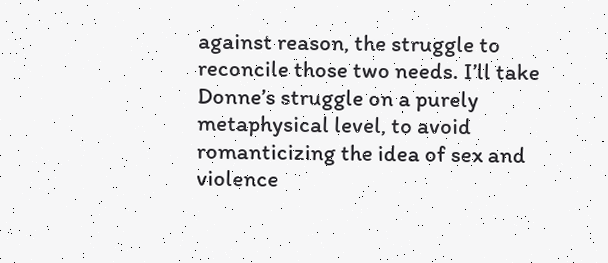against reason, the struggle to reconcile those two needs. I’ll take Donne’s struggle on a purely metaphysical level, to avoid romanticizing the idea of sex and violence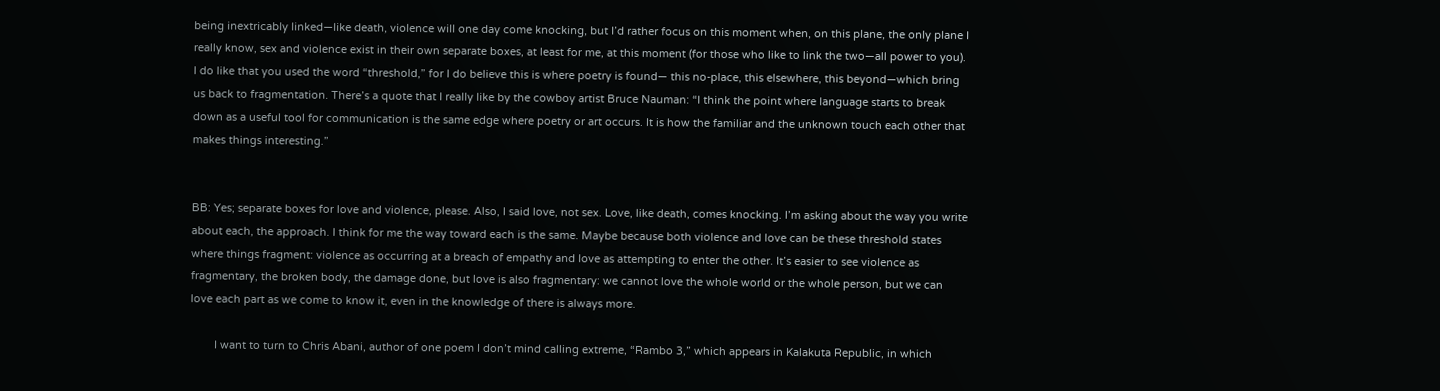being inextricably linked—like death, violence will one day come knocking, but I’d rather focus on this moment when, on this plane, the only plane I really know, sex and violence exist in their own separate boxes, at least for me, at this moment (for those who like to link the two—all power to you). I do like that you used the word “threshold,” for I do believe this is where poetry is found— this no-place, this elsewhere, this beyond—which bring us back to fragmentation. There’s a quote that I really like by the cowboy artist Bruce Nauman: “I think the point where language starts to break down as a useful tool for communication is the same edge where poetry or art occurs. It is how the familiar and the unknown touch each other that makes things interesting.”


BB: Yes; separate boxes for love and violence, please. Also, I said love, not sex. Love, like death, comes knocking. I’m asking about the way you write about each, the approach. I think for me the way toward each is the same. Maybe because both violence and love can be these threshold states where things fragment: violence as occurring at a breach of empathy and love as attempting to enter the other. It’s easier to see violence as fragmentary, the broken body, the damage done, but love is also fragmentary: we cannot love the whole world or the whole person, but we can love each part as we come to know it, even in the knowledge of there is always more.

        I want to turn to Chris Abani, author of one poem I don’t mind calling extreme, “Rambo 3,” which appears in Kalakuta Republic, in which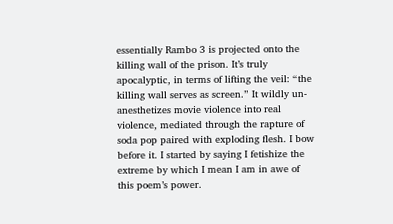essentially Rambo 3 is projected onto the killing wall of the prison. It’s truly apocalyptic, in terms of lifting the veil: “the killing wall serves as screen.” It wildly un-anesthetizes movie violence into real violence, mediated through the rapture of soda pop paired with exploding flesh. I bow before it. I started by saying I fetishize the extreme by which I mean I am in awe of this poem’s power.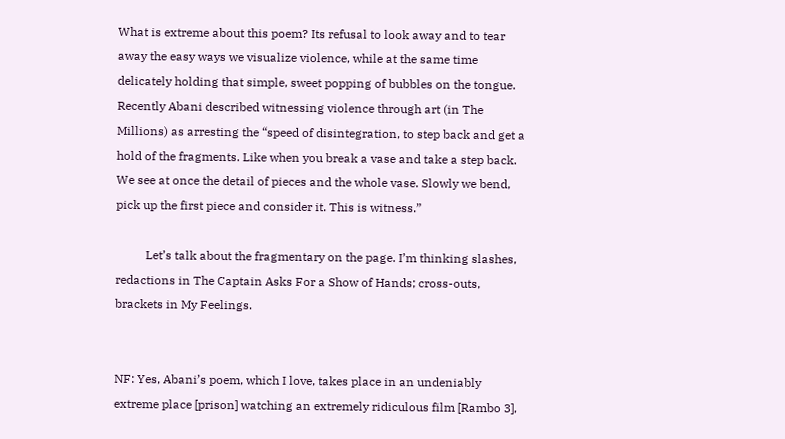What is extreme about this poem? Its refusal to look away and to tear away the easy ways we visualize violence, while at the same time delicately holding that simple, sweet popping of bubbles on the tongue. Recently Abani described witnessing violence through art (in The Millions) as arresting the “speed of disintegration, to step back and get a hold of the fragments. Like when you break a vase and take a step back. We see at once the detail of pieces and the whole vase. Slowly we bend, pick up the first piece and consider it. This is witness.”

          Let’s talk about the fragmentary on the page. I’m thinking slashes, redactions in The Captain Asks For a Show of Hands; cross-outs, brackets in My Feelings.


NF: Yes, Abani’s poem, which I love, takes place in an undeniably extreme place [prison] watching an extremely ridiculous film [Rambo 3],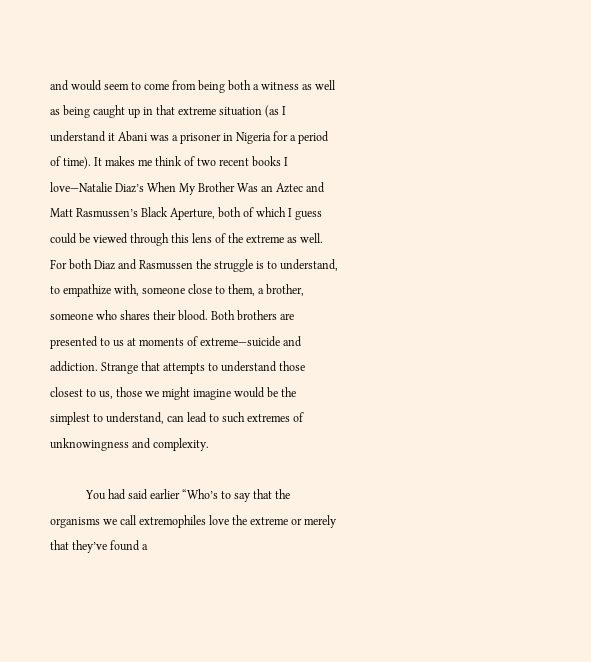and would seem to come from being both a witness as well as being caught up in that extreme situation (as I understand it Abani was a prisoner in Nigeria for a period of time). It makes me think of two recent books I love—Natalie Diaz’s When My Brother Was an Aztec and Matt Rasmussen’s Black Aperture, both of which I guess could be viewed through this lens of the extreme as well. For both Diaz and Rasmussen the struggle is to understand, to empathize with, someone close to them, a brother, someone who shares their blood. Both brothers are presented to us at moments of extreme—suicide and addiction. Strange that attempts to understand those closest to us, those we might imagine would be the simplest to understand, can lead to such extremes of unknowingness and complexity.

            You had said earlier “Who’s to say that the organisms we call extremophiles love the extreme or merely that they’ve found a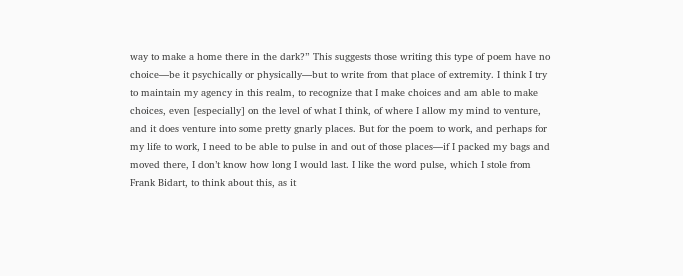way to make a home there in the dark?” This suggests those writing this type of poem have no choice—be it psychically or physically—but to write from that place of extremity. I think I try to maintain my agency in this realm, to recognize that I make choices and am able to make choices, even [especially] on the level of what I think, of where I allow my mind to venture, and it does venture into some pretty gnarly places. But for the poem to work, and perhaps for my life to work, I need to be able to pulse in and out of those places—if I packed my bags and moved there, I don’t know how long I would last. I like the word pulse, which I stole from Frank Bidart, to think about this, as it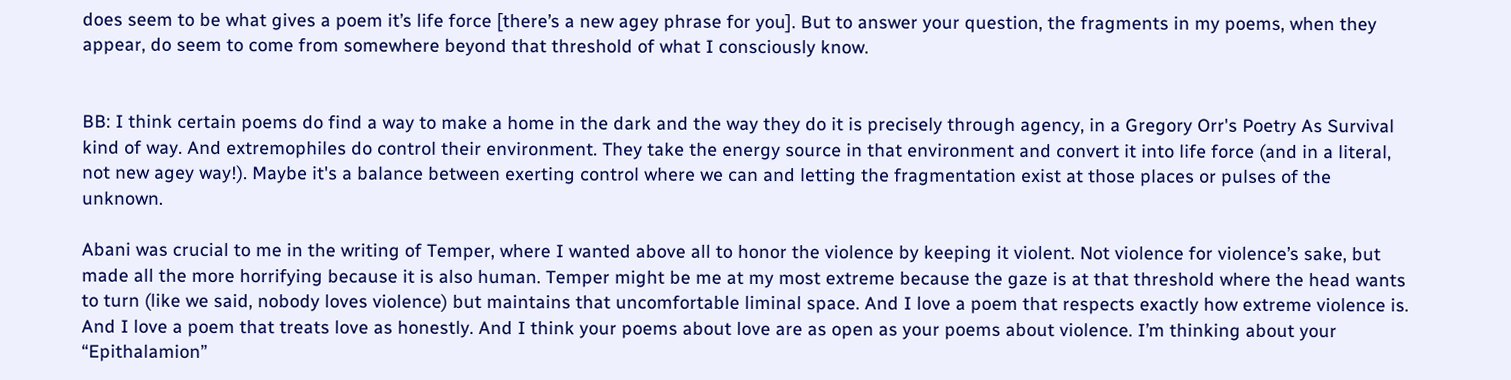does seem to be what gives a poem it’s life force [there’s a new agey phrase for you]. But to answer your question, the fragments in my poems, when they appear, do seem to come from somewhere beyond that threshold of what I consciously know.


BB: I think certain poems do find a way to make a home in the dark and the way they do it is precisely through agency, in a Gregory Orr's Poetry As Survival kind of way. And extremophiles do control their environment. They take the energy source in that environment and convert it into life force (and in a literal, not new agey way!). Maybe it's a balance between exerting control where we can and letting the fragmentation exist at those places or pulses of the unknown.

Abani was crucial to me in the writing of Temper, where I wanted above all to honor the violence by keeping it violent. Not violence for violence’s sake, but made all the more horrifying because it is also human. Temper might be me at my most extreme because the gaze is at that threshold where the head wants to turn (like we said, nobody loves violence) but maintains that uncomfortable liminal space. And I love a poem that respects exactly how extreme violence is. And I love a poem that treats love as honestly. And I think your poems about love are as open as your poems about violence. I’m thinking about your “Epithalamion”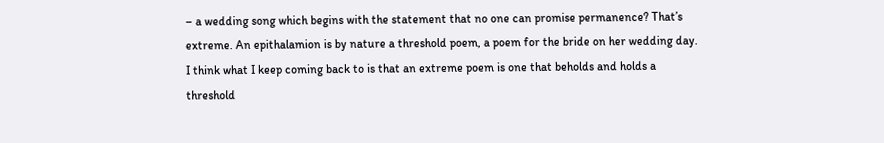– a wedding song which begins with the statement that no one can promise permanence? That’s extreme. An epithalamion is by nature a threshold poem, a poem for the bride on her wedding day. I think what I keep coming back to is that an extreme poem is one that beholds and holds a threshold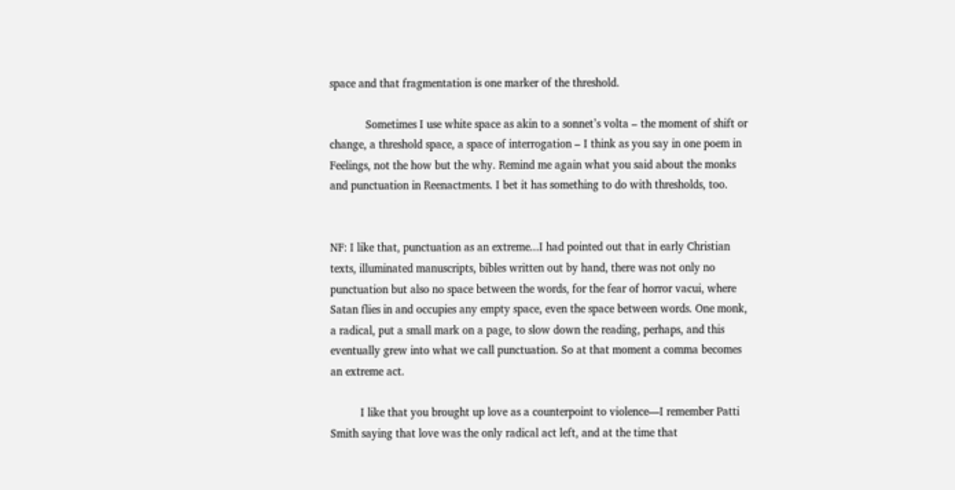space and that fragmentation is one marker of the threshold.

            Sometimes I use white space as akin to a sonnet’s volta – the moment of shift or change, a threshold space, a space of interrogation – I think as you say in one poem in Feelings, not the how but the why. Remind me again what you said about the monks and punctuation in Reenactments. I bet it has something to do with thresholds, too.


NF: I like that, punctuation as an extreme...I had pointed out that in early Christian texts, illuminated manuscripts, bibles written out by hand, there was not only no punctuation but also no space between the words, for the fear of horror vacui, where Satan flies in and occupies any empty space, even the space between words. One monk, a radical, put a small mark on a page, to slow down the reading, perhaps, and this eventually grew into what we call punctuation. So at that moment a comma becomes an extreme act.

          I like that you brought up love as a counterpoint to violence—I remember Patti Smith saying that love was the only radical act left, and at the time that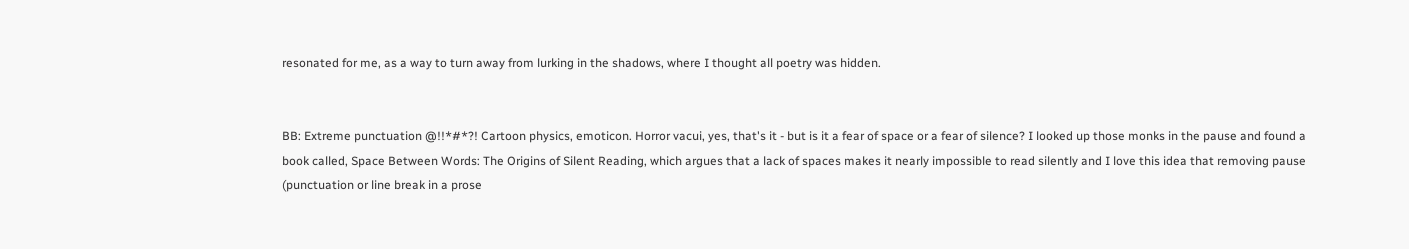resonated for me, as a way to turn away from lurking in the shadows, where I thought all poetry was hidden.


BB: Extreme punctuation @!!*#*?! Cartoon physics, emoticon. Horror vacui, yes, that's it - but is it a fear of space or a fear of silence? I looked up those monks in the pause and found a book called, Space Between Words: The Origins of Silent Reading, which argues that a lack of spaces makes it nearly impossible to read silently and I love this idea that removing pause (punctuation or line break in a prose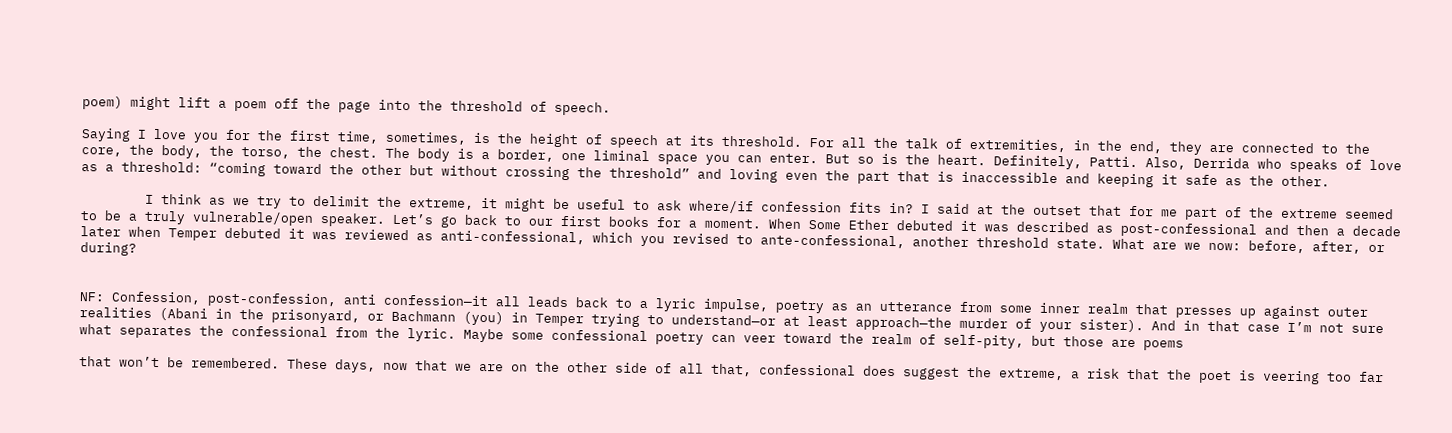poem) might lift a poem off the page into the threshold of speech.

Saying I love you for the first time, sometimes, is the height of speech at its threshold. For all the talk of extremities, in the end, they are connected to the core, the body, the torso, the chest. The body is a border, one liminal space you can enter. But so is the heart. Definitely, Patti. Also, Derrida who speaks of love as a threshold: “coming toward the other but without crossing the threshold” and loving even the part that is inaccessible and keeping it safe as the other.

        I think as we try to delimit the extreme, it might be useful to ask where/if confession fits in? I said at the outset that for me part of the extreme seemed to be a truly vulnerable/open speaker. Let’s go back to our first books for a moment. When Some Ether debuted it was described as post-confessional and then a decade later when Temper debuted it was reviewed as anti-confessional, which you revised to ante-confessional, another threshold state. What are we now: before, after, or during?


NF: Confession, post-confession, anti confession—it all leads back to a lyric impulse, poetry as an utterance from some inner realm that presses up against outer realities (Abani in the prisonyard, or Bachmann (you) in Temper trying to understand—or at least approach—the murder of your sister). And in that case I’m not sure what separates the confessional from the lyric. Maybe some confessional poetry can veer toward the realm of self-pity, but those are poems

that won’t be remembered. These days, now that we are on the other side of all that, confessional does suggest the extreme, a risk that the poet is veering too far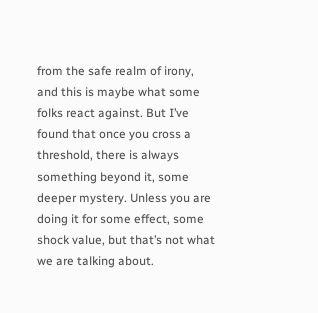from the safe realm of irony, and this is maybe what some folks react against. But I’ve found that once you cross a threshold, there is always something beyond it, some deeper mystery. Unless you are doing it for some effect, some shock value, but that’s not what we are talking about.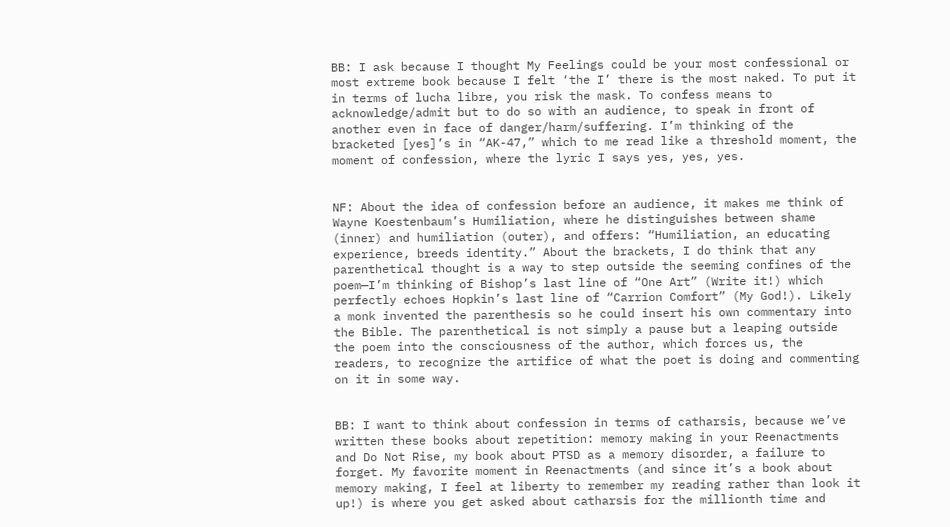BB: I ask because I thought My Feelings could be your most confessional or most extreme book because I felt ‘the I’ there is the most naked. To put it in terms of lucha libre, you risk the mask. To confess means to acknowledge/admit but to do so with an audience, to speak in front of another even in face of danger/harm/suffering. I’m thinking of the bracketed [yes]’s in “AK-47,” which to me read like a threshold moment, the moment of confession, where the lyric I says yes, yes, yes.


NF: About the idea of confession before an audience, it makes me think of Wayne Koestenbaum’s Humiliation, where he distinguishes between shame (inner) and humiliation (outer), and offers: “Humiliation, an educating experience, breeds identity.” About the brackets, I do think that any parenthetical thought is a way to step outside the seeming confines of the poem—I’m thinking of Bishop’s last line of “One Art” (Write it!) which perfectly echoes Hopkin’s last line of “Carrion Comfort” (My God!). Likely a monk invented the parenthesis so he could insert his own commentary into the Bible. The parenthetical is not simply a pause but a leaping outside the poem into the consciousness of the author, which forces us, the readers, to recognize the artifice of what the poet is doing and commenting on it in some way.


BB: I want to think about confession in terms of catharsis, because we’ve written these books about repetition: memory making in your Reenactments and Do Not Rise, my book about PTSD as a memory disorder, a failure to forget. My favorite moment in Reenactments (and since it’s a book about memory making, I feel at liberty to remember my reading rather than look it up!) is where you get asked about catharsis for the millionth time and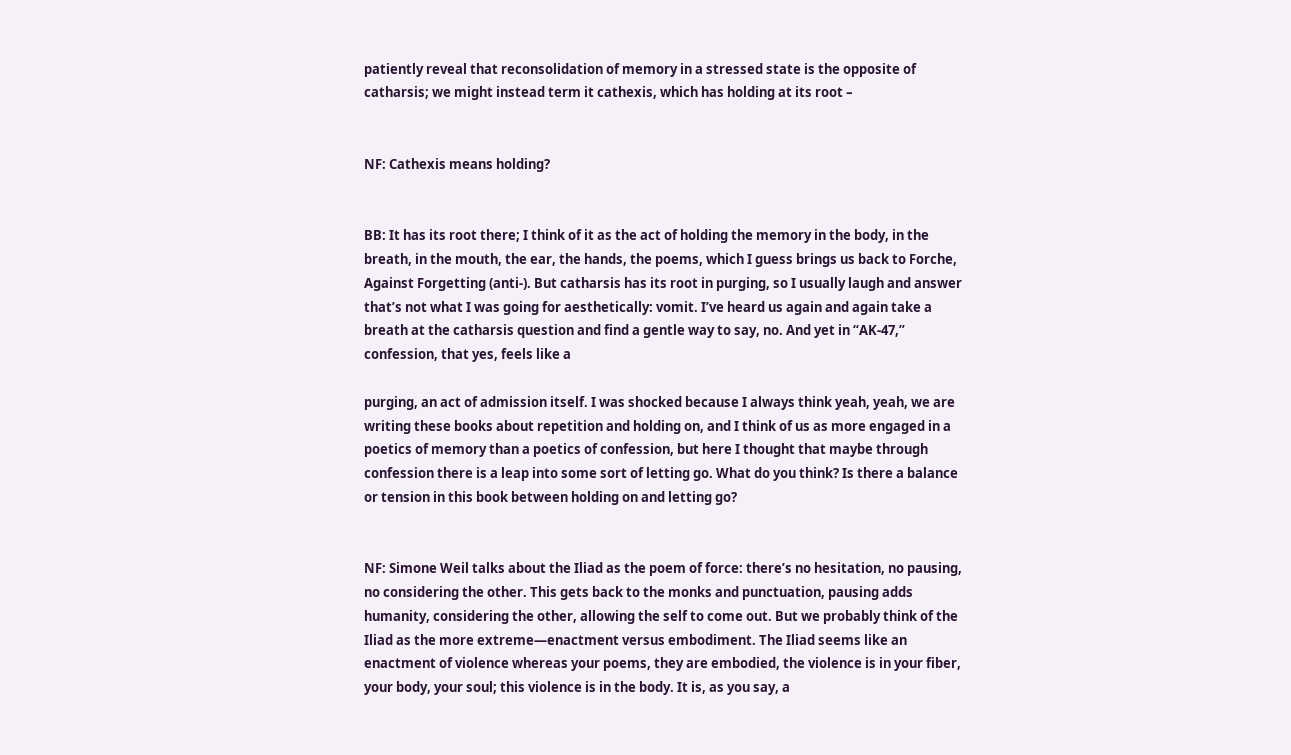patiently reveal that reconsolidation of memory in a stressed state is the opposite of catharsis; we might instead term it cathexis, which has holding at its root –


NF: Cathexis means holding?


BB: It has its root there; I think of it as the act of holding the memory in the body, in the breath, in the mouth, the ear, the hands, the poems, which I guess brings us back to Forche, Against Forgetting (anti-). But catharsis has its root in purging, so I usually laugh and answer that’s not what I was going for aesthetically: vomit. I’ve heard us again and again take a breath at the catharsis question and find a gentle way to say, no. And yet in “AK-47,” confession, that yes, feels like a

purging, an act of admission itself. I was shocked because I always think yeah, yeah, we are writing these books about repetition and holding on, and I think of us as more engaged in a poetics of memory than a poetics of confession, but here I thought that maybe through confession there is a leap into some sort of letting go. What do you think? Is there a balance or tension in this book between holding on and letting go?


NF: Simone Weil talks about the Iliad as the poem of force: there’s no hesitation, no pausing, no considering the other. This gets back to the monks and punctuation, pausing adds humanity, considering the other, allowing the self to come out. But we probably think of the Iliad as the more extreme—enactment versus embodiment. The Iliad seems like an enactment of violence whereas your poems, they are embodied, the violence is in your fiber, your body, your soul; this violence is in the body. It is, as you say, a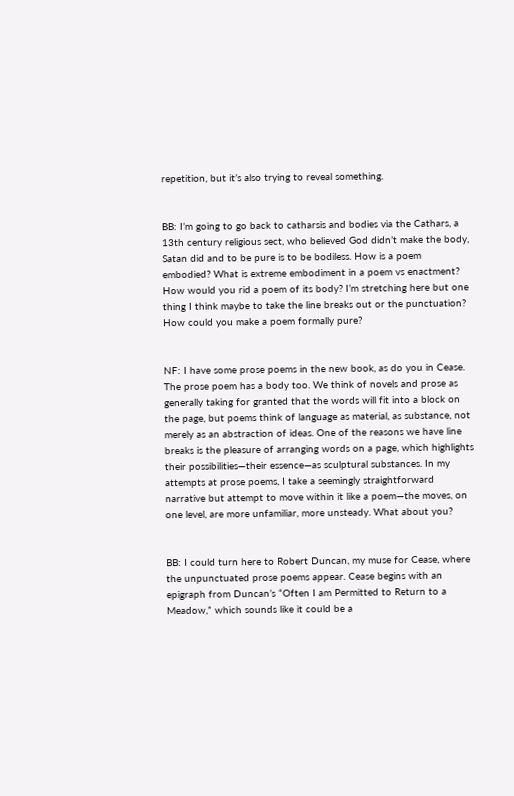repetition, but it’s also trying to reveal something.


BB: I’m going to go back to catharsis and bodies via the Cathars, a 13th century religious sect, who believed God didn’t make the body, Satan did and to be pure is to be bodiless. How is a poem embodied? What is extreme embodiment in a poem vs enactment? How would you rid a poem of its body? I’m stretching here but one thing I think maybe to take the line breaks out or the punctuation? How could you make a poem formally pure?


NF: I have some prose poems in the new book, as do you in Cease. The prose poem has a body too. We think of novels and prose as generally taking for granted that the words will fit into a block on the page, but poems think of language as material, as substance, not merely as an abstraction of ideas. One of the reasons we have line breaks is the pleasure of arranging words on a page, which highlights their possibilities—their essence—as sculptural substances. In my attempts at prose poems, I take a seemingly straightforward narrative but attempt to move within it like a poem—the moves, on one level, are more unfamiliar, more unsteady. What about you?


BB: I could turn here to Robert Duncan, my muse for Cease, where the unpunctuated prose poems appear. Cease begins with an epigraph from Duncan’s “Often I am Permitted to Return to a Meadow,” which sounds like it could be a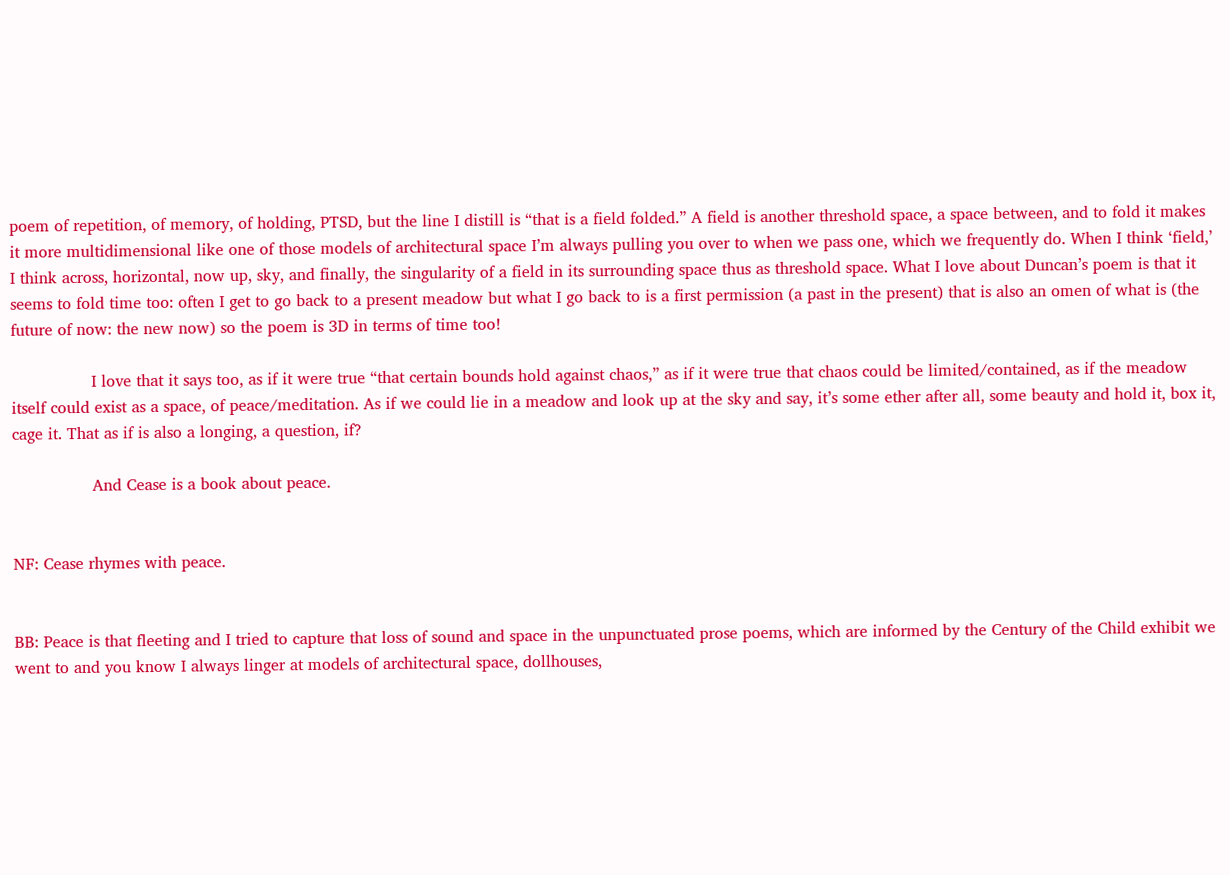poem of repetition, of memory, of holding, PTSD, but the line I distill is “that is a field folded.” A field is another threshold space, a space between, and to fold it makes it more multidimensional like one of those models of architectural space I’m always pulling you over to when we pass one, which we frequently do. When I think ‘field,’ I think across, horizontal, now up, sky, and finally, the singularity of a field in its surrounding space thus as threshold space. What I love about Duncan’s poem is that it seems to fold time too: often I get to go back to a present meadow but what I go back to is a first permission (a past in the present) that is also an omen of what is (the future of now: the new now) so the poem is 3D in terms of time too!

                I love that it says too, as if it were true “that certain bounds hold against chaos,” as if it were true that chaos could be limited/contained, as if the meadow itself could exist as a space, of peace/meditation. As if we could lie in a meadow and look up at the sky and say, it’s some ether after all, some beauty and hold it, box it, cage it. That as if is also a longing, a question, if?

                And Cease is a book about peace.


NF: Cease rhymes with peace.


BB: Peace is that fleeting and I tried to capture that loss of sound and space in the unpunctuated prose poems, which are informed by the Century of the Child exhibit we went to and you know I always linger at models of architectural space, dollhouses,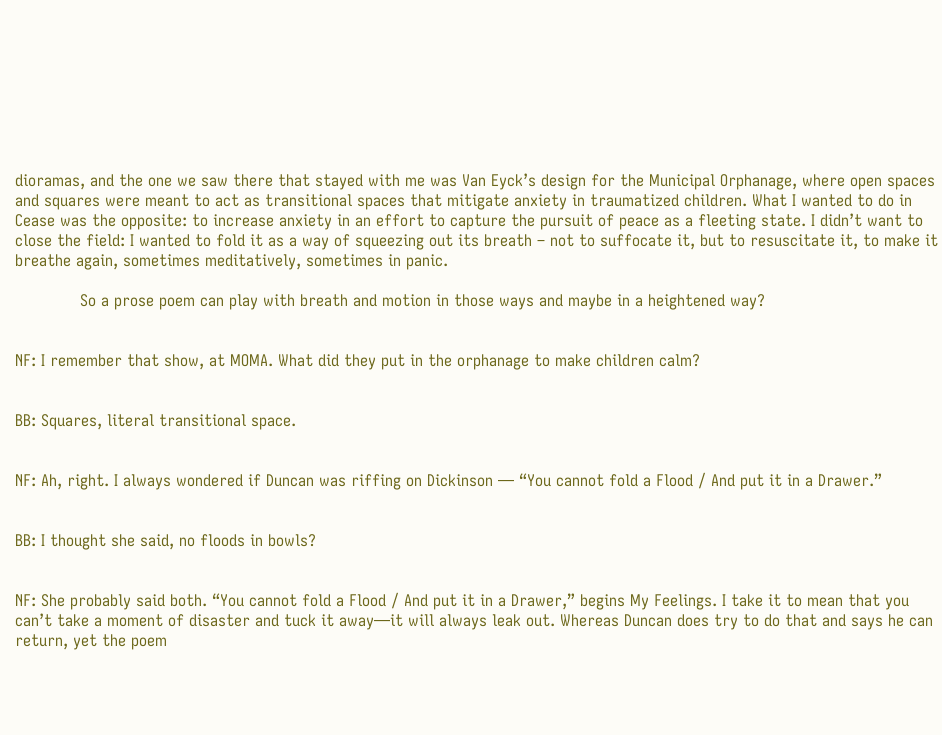dioramas, and the one we saw there that stayed with me was Van Eyck’s design for the Municipal Orphanage, where open spaces and squares were meant to act as transitional spaces that mitigate anxiety in traumatized children. What I wanted to do in Cease was the opposite: to increase anxiety in an effort to capture the pursuit of peace as a fleeting state. I didn’t want to close the field: I wanted to fold it as a way of squeezing out its breath – not to suffocate it, but to resuscitate it, to make it breathe again, sometimes meditatively, sometimes in panic.

             So a prose poem can play with breath and motion in those ways and maybe in a heightened way?


NF: I remember that show, at MOMA. What did they put in the orphanage to make children calm?


BB: Squares, literal transitional space.


NF: Ah, right. I always wondered if Duncan was riffing on Dickinson — “You cannot fold a Flood / And put it in a Drawer.”


BB: I thought she said, no floods in bowls?


NF: She probably said both. “You cannot fold a Flood / And put it in a Drawer,” begins My Feelings. I take it to mean that you can’t take a moment of disaster and tuck it away—it will always leak out. Whereas Duncan does try to do that and says he can return, yet the poem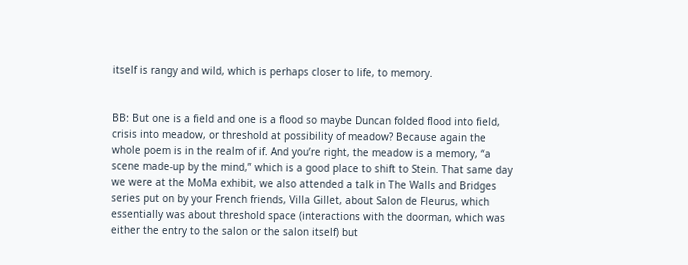itself is rangy and wild, which is perhaps closer to life, to memory.


BB: But one is a field and one is a flood so maybe Duncan folded flood into field, crisis into meadow, or threshold at possibility of meadow? Because again the whole poem is in the realm of if. And you’re right, the meadow is a memory, “a scene made-up by the mind,” which is a good place to shift to Stein. That same day we were at the MoMa exhibit, we also attended a talk in The Walls and Bridges series put on by your French friends, Villa Gillet, about Salon de Fleurus, which essentially was about threshold space (interactions with the doorman, which was either the entry to the salon or the salon itself) but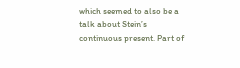which seemed to also be a talk about Stein’s continuous present. Part of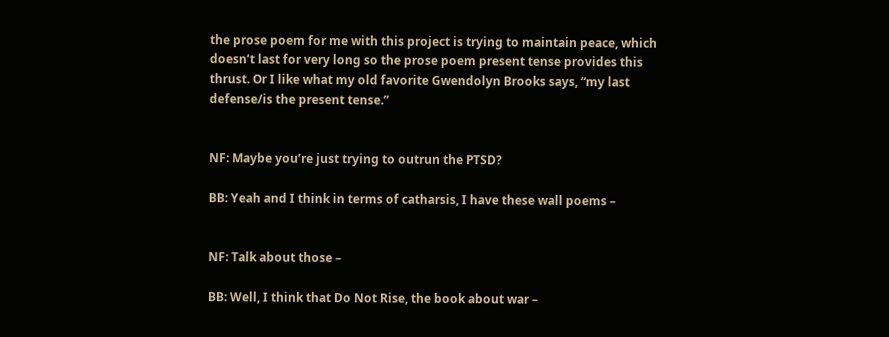the prose poem for me with this project is trying to maintain peace, which doesn’t last for very long so the prose poem present tense provides this thrust. Or I like what my old favorite Gwendolyn Brooks says, “my last defense/is the present tense.”


NF: Maybe you’re just trying to outrun the PTSD?

BB: Yeah and I think in terms of catharsis, I have these wall poems –


NF: Talk about those –

BB: Well, I think that Do Not Rise, the book about war –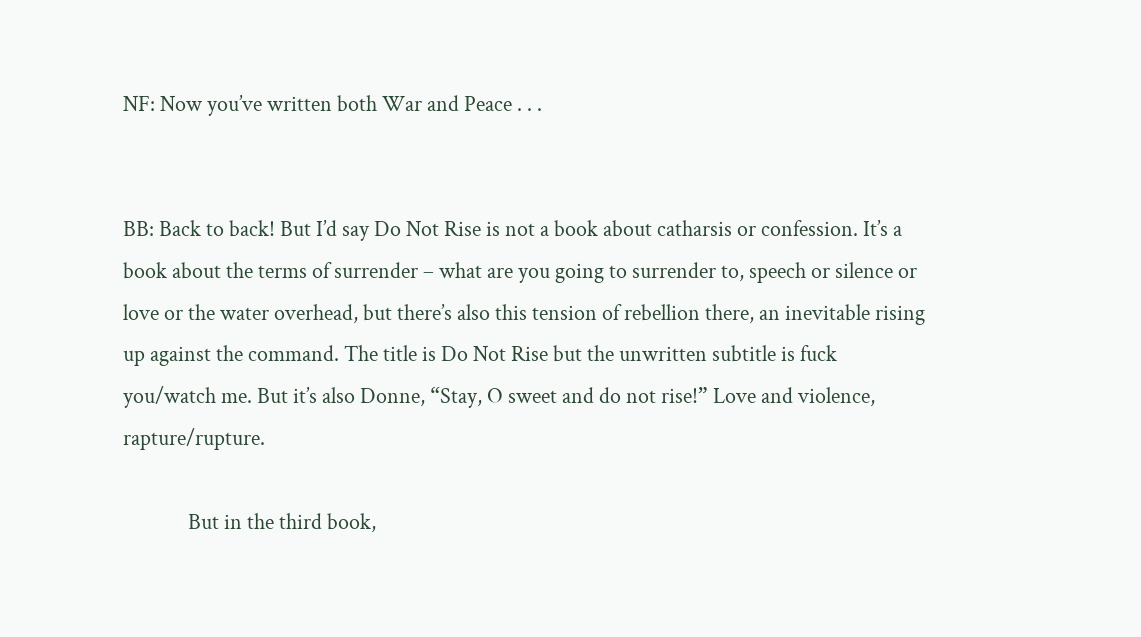NF: Now you’ve written both War and Peace . . .


BB: Back to back! But I’d say Do Not Rise is not a book about catharsis or confession. It’s a book about the terms of surrender – what are you going to surrender to, speech or silence or love or the water overhead, but there’s also this tension of rebellion there, an inevitable rising up against the command. The title is Do Not Rise but the unwritten subtitle is fuck you/watch me. But it’s also Donne, “Stay, O sweet and do not rise!” Love and violence, rapture/rupture.

             But in the third book,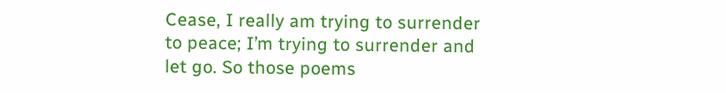Cease, I really am trying to surrender to peace; I’m trying to surrender and let go. So those poems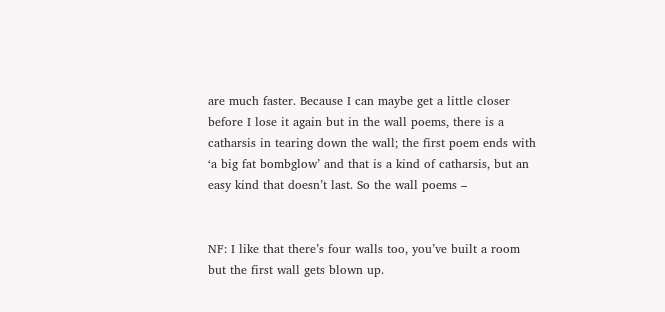are much faster. Because I can maybe get a little closer before I lose it again but in the wall poems, there is a catharsis in tearing down the wall; the first poem ends with ‘a big fat bombglow’ and that is a kind of catharsis, but an easy kind that doesn’t last. So the wall poems –


NF: I like that there’s four walls too, you’ve built a room but the first wall gets blown up.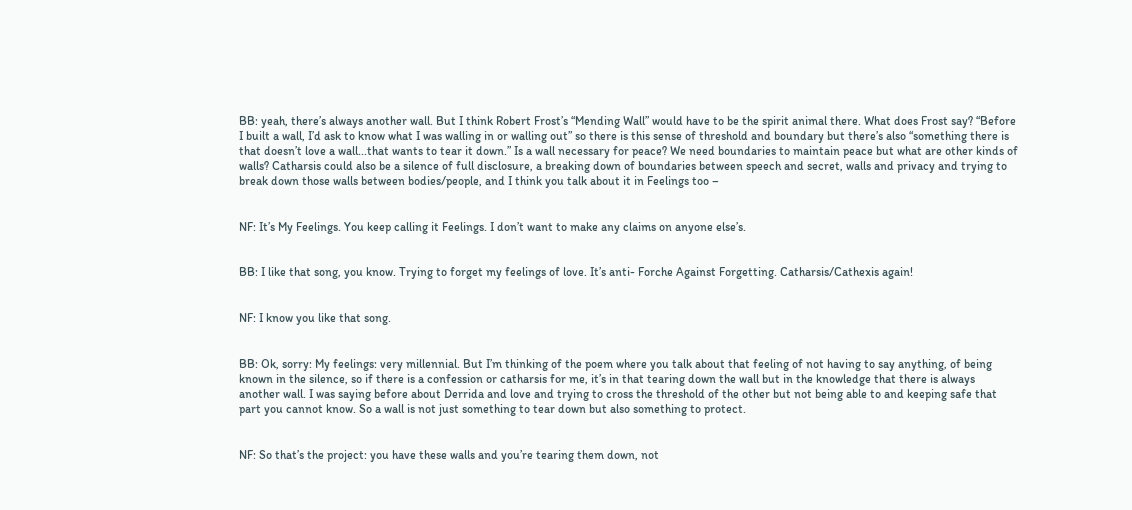BB: yeah, there’s always another wall. But I think Robert Frost’s “Mending Wall” would have to be the spirit animal there. What does Frost say? “Before I built a wall, I’d ask to know what I was walling in or walling out” so there is this sense of threshold and boundary but there’s also “something there is that doesn’t love a wall...that wants to tear it down.” Is a wall necessary for peace? We need boundaries to maintain peace but what are other kinds of walls? Catharsis could also be a silence of full disclosure, a breaking down of boundaries between speech and secret, walls and privacy and trying to break down those walls between bodies/people, and I think you talk about it in Feelings too –


NF: It’s My Feelings. You keep calling it Feelings. I don’t want to make any claims on anyone else’s.


BB: I like that song, you know. Trying to forget my feelings of love. It’s anti- Forche Against Forgetting. Catharsis/Cathexis again!


NF: I know you like that song.


BB: Ok, sorry: My feelings: very millennial. But I’m thinking of the poem where you talk about that feeling of not having to say anything, of being known in the silence, so if there is a confession or catharsis for me, it’s in that tearing down the wall but in the knowledge that there is always another wall. I was saying before about Derrida and love and trying to cross the threshold of the other but not being able to and keeping safe that part you cannot know. So a wall is not just something to tear down but also something to protect.


NF: So that’s the project: you have these walls and you’re tearing them down, not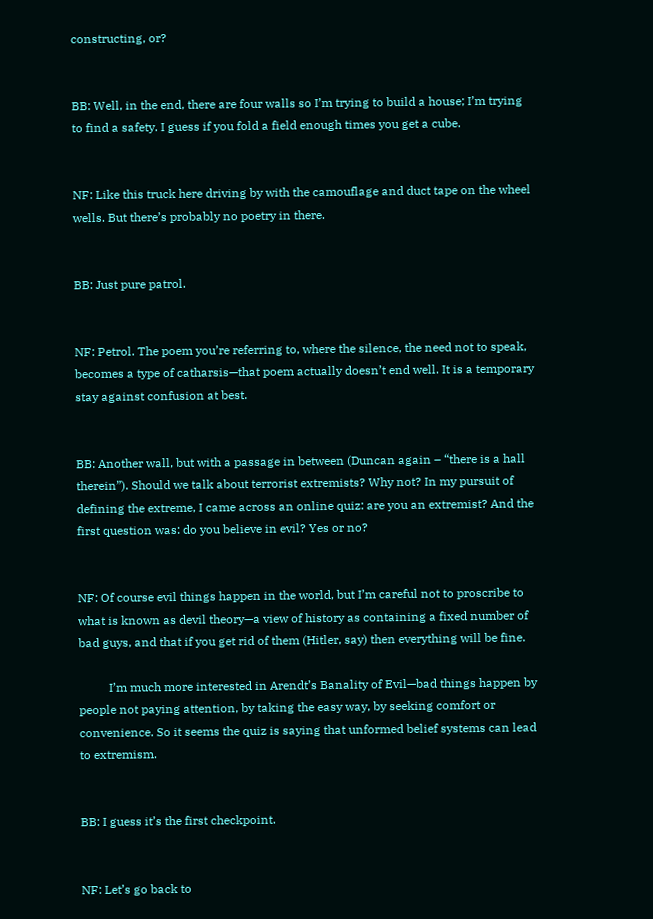constructing, or?


BB: Well, in the end, there are four walls so I’m trying to build a house; I’m trying to find a safety. I guess if you fold a field enough times you get a cube.


NF: Like this truck here driving by with the camouflage and duct tape on the wheel wells. But there’s probably no poetry in there.


BB: Just pure patrol.


NF: Petrol. The poem you’re referring to, where the silence, the need not to speak, becomes a type of catharsis—that poem actually doesn’t end well. It is a temporary stay against confusion at best.


BB: Another wall, but with a passage in between (Duncan again – “there is a hall therein”). Should we talk about terrorist extremists? Why not? In my pursuit of defining the extreme, I came across an online quiz: are you an extremist? And the first question was: do you believe in evil? Yes or no?


NF: Of course evil things happen in the world, but I’m careful not to proscribe to what is known as devil theory—a view of history as containing a fixed number of bad guys, and that if you get rid of them (Hitler, say) then everything will be fine.

          I’m much more interested in Arendt’s Banality of Evil—bad things happen by people not paying attention, by taking the easy way, by seeking comfort or convenience. So it seems the quiz is saying that unformed belief systems can lead to extremism.


BB: I guess it’s the first checkpoint.


NF: Let’s go back to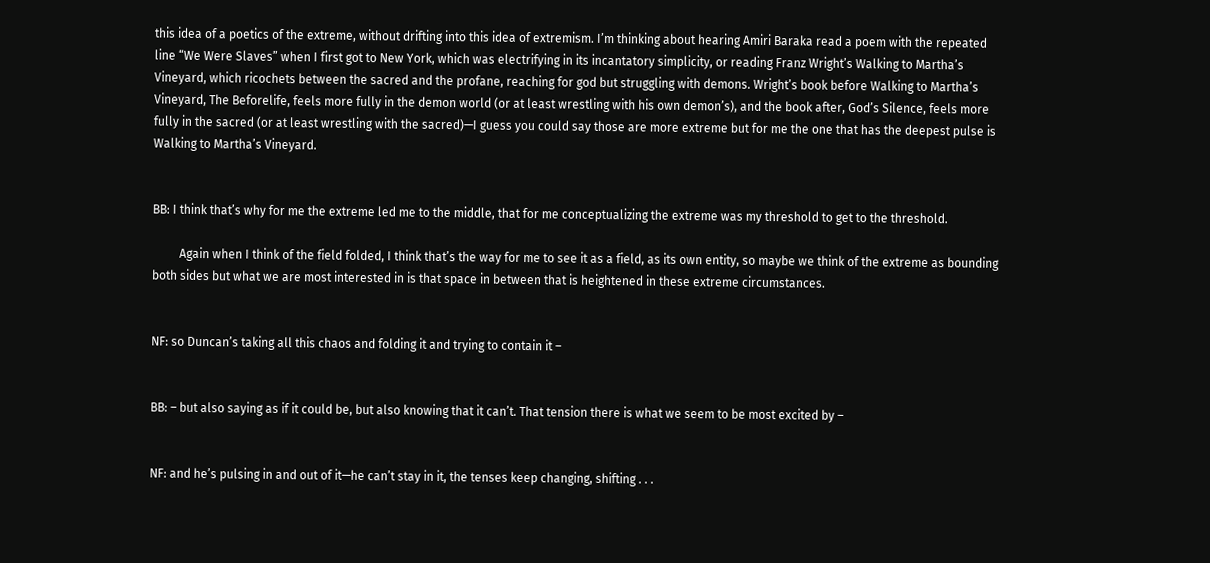this idea of a poetics of the extreme, without drifting into this idea of extremism. I’m thinking about hearing Amiri Baraka read a poem with the repeated line “We Were Slaves” when I first got to New York, which was electrifying in its incantatory simplicity, or reading Franz Wright’s Walking to Martha’s Vineyard, which ricochets between the sacred and the profane, reaching for god but struggling with demons. Wright’s book before Walking to Martha’s Vineyard, The Beforelife, feels more fully in the demon world (or at least wrestling with his own demon’s), and the book after, God’s Silence, feels more fully in the sacred (or at least wrestling with the sacred)—I guess you could say those are more extreme but for me the one that has the deepest pulse is Walking to Martha’s Vineyard.


BB: I think that’s why for me the extreme led me to the middle, that for me conceptualizing the extreme was my threshold to get to the threshold.

         Again when I think of the field folded, I think that’s the way for me to see it as a field, as its own entity, so maybe we think of the extreme as bounding both sides but what we are most interested in is that space in between that is heightened in these extreme circumstances.


NF: so Duncan’s taking all this chaos and folding it and trying to contain it –


BB: – but also saying as if it could be, but also knowing that it can’t. That tension there is what we seem to be most excited by –


NF: and he’s pulsing in and out of it—he can’t stay in it, the tenses keep changing, shifting . . .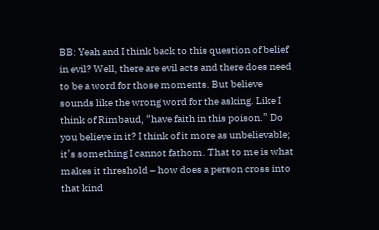BB: Yeah and I think back to this question of belief in evil? Well, there are evil acts and there does need to be a word for those moments. But believe sounds like the wrong word for the asking. Like I think of Rimbaud, “have faith in this poison.” Do you believe in it? I think of it more as unbelievable; it’s something I cannot fathom. That to me is what makes it threshold – how does a person cross into that kind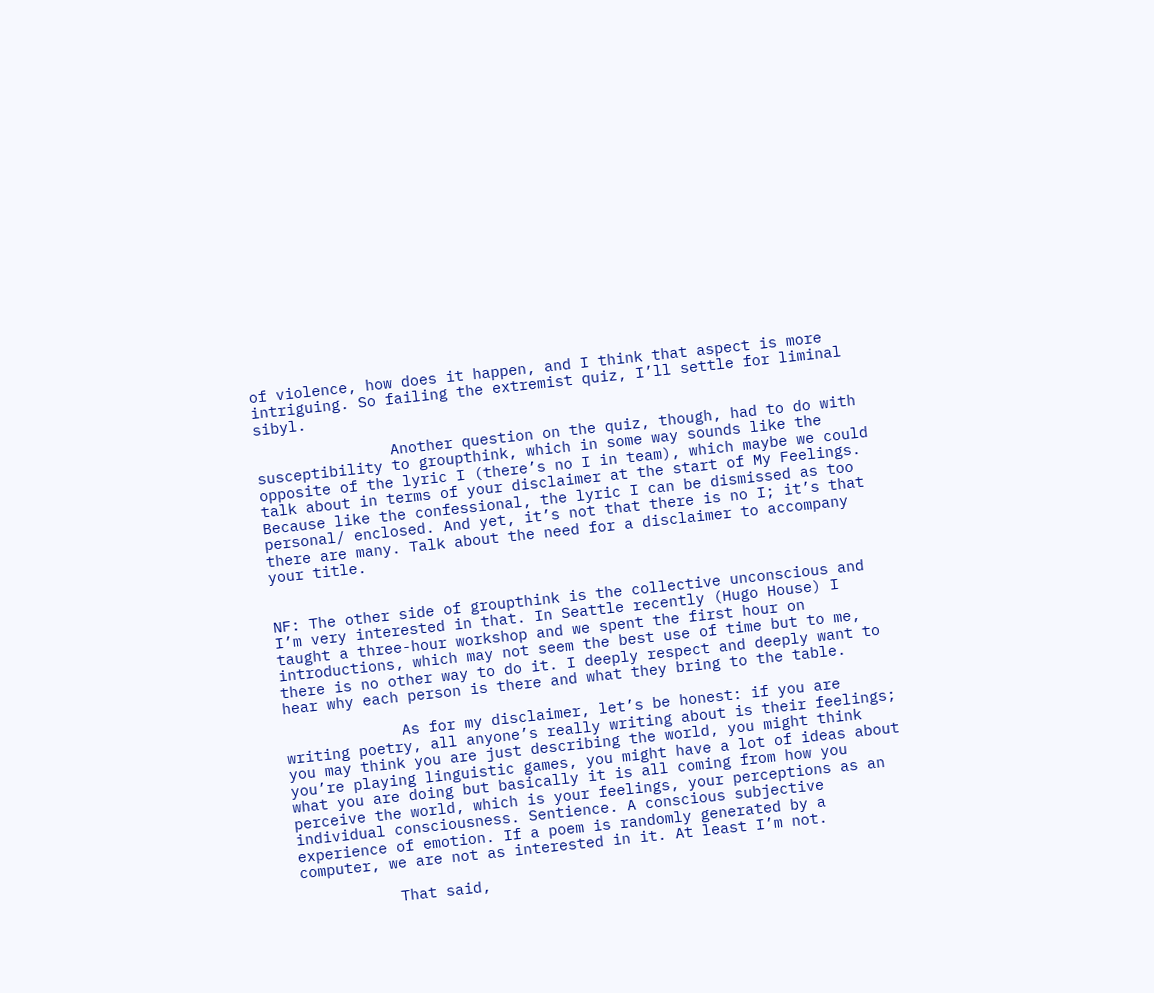of violence, how does it happen, and I think that aspect is more intriguing. So failing the extremist quiz, I’ll settle for liminal sibyl.

               Another question on the quiz, though, had to do with susceptibility to groupthink, which in some way sounds like the opposite of the lyric I (there’s no I in team), which maybe we could talk about in terms of your disclaimer at the start of My Feelings. Because like the confessional, the lyric I can be dismissed as too personal/ enclosed. And yet, it’s not that there is no I; it’s that there are many. Talk about the need for a disclaimer to accompany your title.


NF: The other side of groupthink is the collective unconscious and I’m very interested in that. In Seattle recently (Hugo House) I taught a three-hour workshop and we spent the first hour on introductions, which may not seem the best use of time but to me, there is no other way to do it. I deeply respect and deeply want to hear why each person is there and what they bring to the table.

             As for my disclaimer, let’s be honest: if you are writing poetry, all anyone’s really writing about is their feelings; you may think you are just describing the world, you might think you’re playing linguistic games, you might have a lot of ideas about what you are doing but basically it is all coming from how you perceive the world, which is your feelings, your perceptions as an individual consciousness. Sentience. A conscious subjective experience of emotion. If a poem is randomly generated by a computer, we are not as interested in it. At least I’m not.

           That said,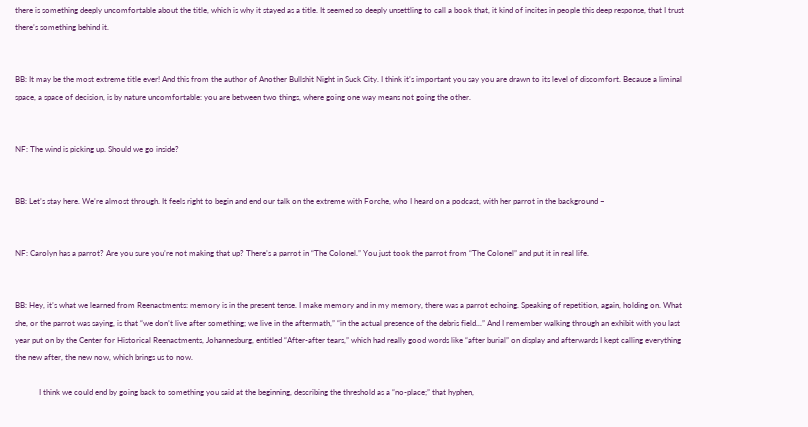there is something deeply uncomfortable about the title, which is why it stayed as a title. It seemed so deeply unsettling to call a book that, it kind of incites in people this deep response, that I trust there’s something behind it.


BB: It may be the most extreme title ever! And this from the author of Another Bullshit Night in Suck City. I think it’s important you say you are drawn to its level of discomfort. Because a liminal space, a space of decision, is by nature uncomfortable: you are between two things, where going one way means not going the other.


NF: The wind is picking up. Should we go inside?


BB: Let’s stay here. We’re almost through. It feels right to begin and end our talk on the extreme with Forche, who I heard on a podcast, with her parrot in the background –


NF: Carolyn has a parrot? Are you sure you’re not making that up? There’s a parrot in “The Colonel.” You just took the parrot from “The Colonel” and put it in real life.


BB: Hey, it’s what we learned from Reenactments: memory is in the present tense. I make memory and in my memory, there was a parrot echoing. Speaking of repetition, again, holding on. What she, or the parrot was saying, is that “we don’t live after something; we live in the aftermath,” “in the actual presence of the debris field...” And I remember walking through an exhibit with you last year put on by the Center for Historical Reenactments, Johannesburg, entitled “After-after tears,” which had really good words like “after burial” on display and afterwards I kept calling everything the new after, the new now, which brings us to now.

            I think we could end by going back to something you said at the beginning, describing the threshold as a “no-place;” that hyphen,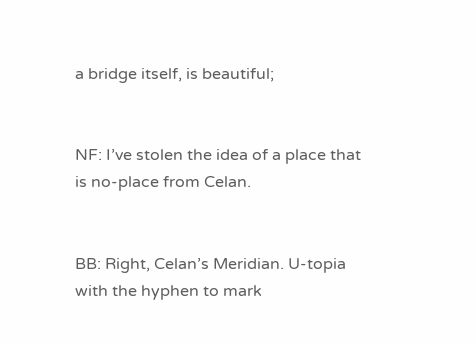a bridge itself, is beautiful;


NF: I’ve stolen the idea of a place that is no-place from Celan.


BB: Right, Celan’s Meridian. U-topia with the hyphen to mark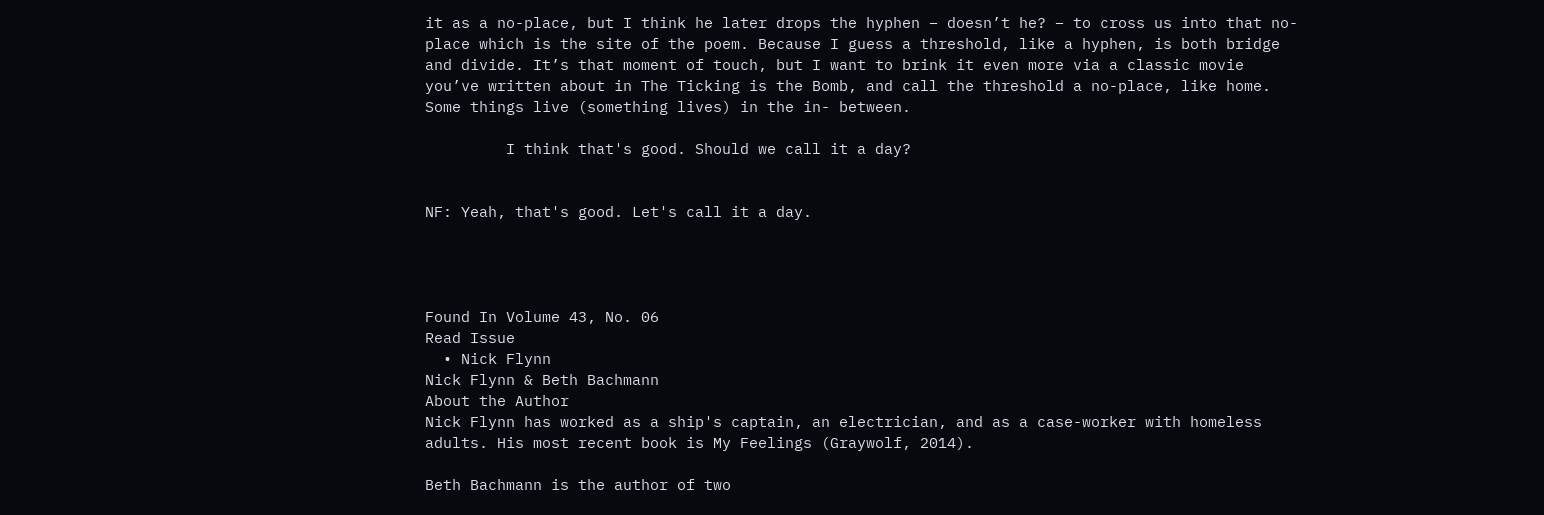it as a no-place, but I think he later drops the hyphen – doesn’t he? – to cross us into that no-place which is the site of the poem. Because I guess a threshold, like a hyphen, is both bridge and divide. It’s that moment of touch, but I want to brink it even more via a classic movie you’ve written about in The Ticking is the Bomb, and call the threshold a no-place, like home. Some things live (something lives) in the in- between.

         I think that's good. Should we call it a day?


NF: Yeah, that's good. Let's call it a day.




Found In Volume 43, No. 06
Read Issue
  • Nick Flynn
Nick Flynn & Beth Bachmann
About the Author
Nick Flynn has worked as a ship's captain, an electrician, and as a case-worker with homeless adults. His most recent book is My Feelings (Graywolf, 2014).

Beth Bachmann is the author of two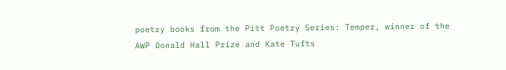poetry books from the Pitt Poetry Series: Temper, winner of the AWP Donald Hall Prize and Kate Tufts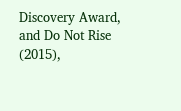Discovery Award, and Do Not Rise (2015),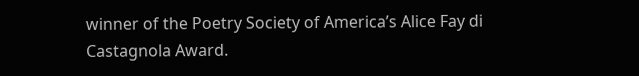winner of the Poetry Society of America’s Alice Fay di Castagnola Award.